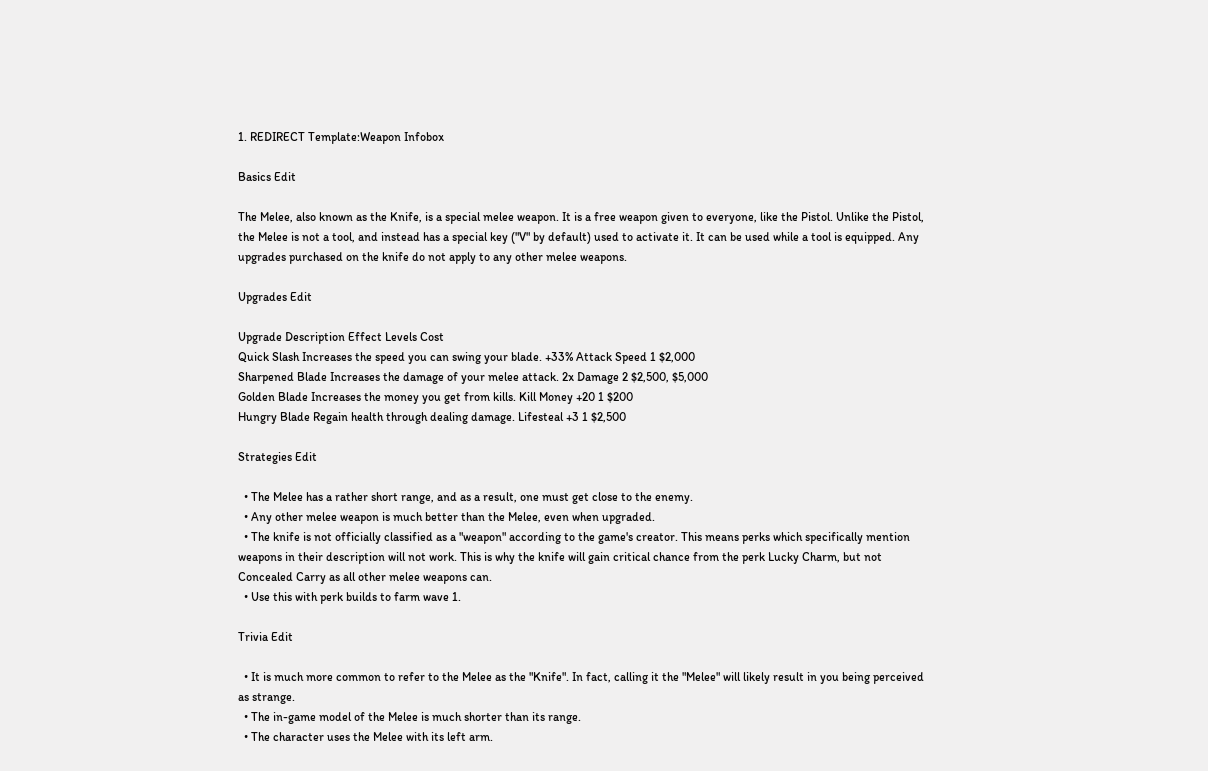1. REDIRECT Template:Weapon Infobox

Basics Edit

The Melee, also known as the Knife, is a special melee weapon. It is a free weapon given to everyone, like the Pistol. Unlike the Pistol, the Melee is not a tool, and instead has a special key ("V" by default) used to activate it. It can be used while a tool is equipped. Any upgrades purchased on the knife do not apply to any other melee weapons.

Upgrades Edit

Upgrade Description Effect Levels Cost
Quick Slash Increases the speed you can swing your blade. +33% Attack Speed 1 $2,000
Sharpened Blade Increases the damage of your melee attack. 2x Damage 2 $2,500, $5,000
Golden Blade Increases the money you get from kills. Kill Money +20 1 $200
Hungry Blade Regain health through dealing damage. Lifesteal +3 1 $2,500

Strategies Edit

  • The Melee has a rather short range, and as a result, one must get close to the enemy.
  • Any other melee weapon is much better than the Melee, even when upgraded.
  • The knife is not officially classified as a "weapon" according to the game's creator. This means perks which specifically mention weapons in their description will not work. This is why the knife will gain critical chance from the perk Lucky Charm, but not Concealed Carry as all other melee weapons can.
  • Use this with perk builds to farm wave 1.

Trivia Edit

  • It is much more common to refer to the Melee as the "Knife". In fact, calling it the "Melee" will likely result in you being perceived as strange.
  • The in-game model of the Melee is much shorter than its range.
  • The character uses the Melee with its left arm.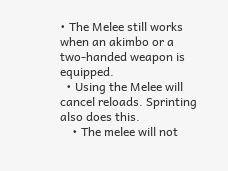• The Melee still works when an akimbo or a two-handed weapon is equipped.
  • Using the Melee will cancel reloads. Sprinting also does this.
    • The melee will not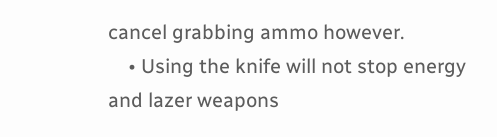cancel grabbing ammo however.
    • Using the knife will not stop energy and lazer weapons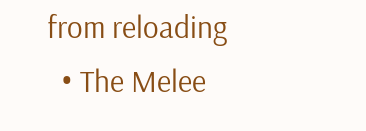from reloading
  • The Melee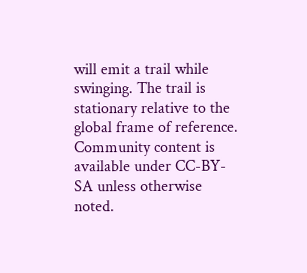will emit a trail while swinging. The trail is stationary relative to the global frame of reference.
Community content is available under CC-BY-SA unless otherwise noted.